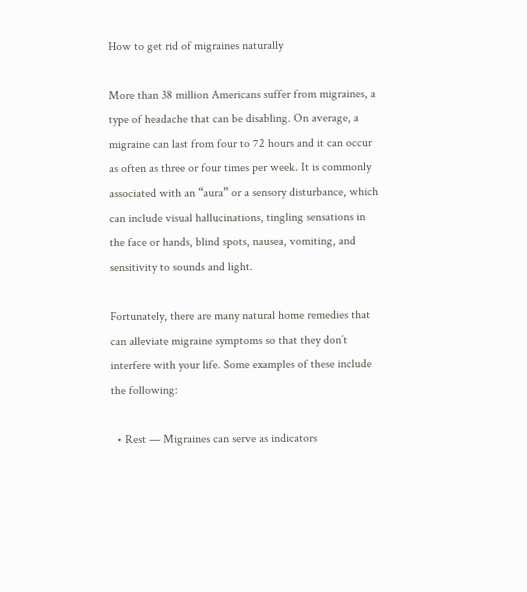How to get rid of migraines naturally

More than 38 million Americans suffer from migraines, a type of headache that can be disabling. On average, a migraine can last from four to 72 hours and it can occur as often as three or four times per week. It is commonly associated with an “aura” or a sensory disturbance, which can include visual hallucinations, tingling sensations in the face or hands, blind spots, nausea, vomiting, and sensitivity to sounds and light.

Fortunately, there are many natural home remedies that can alleviate migraine symptoms so that they don’t interfere with your life. Some examples of these include the following:

  • Rest — Migraines can serve as indicators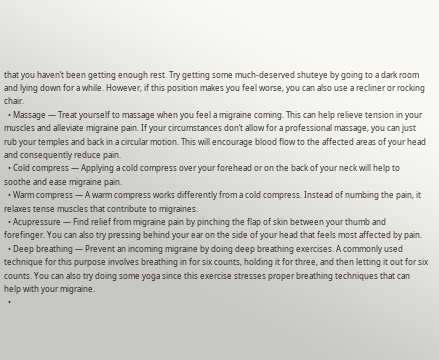that you haven’t been getting enough rest. Try getting some much-deserved shuteye by going to a dark room and lying down for a while. However, if this position makes you feel worse, you can also use a recliner or rocking chair.
  • Massage — Treat yourself to massage when you feel a migraine coming. This can help relieve tension in your muscles and alleviate migraine pain. If your circumstances don’t allow for a professional massage, you can just rub your temples and back in a circular motion. This will encourage blood flow to the affected areas of your head and consequently reduce pain.
  • Cold compress — Applying a cold compress over your forehead or on the back of your neck will help to soothe and ease migraine pain.
  • Warm compress — A warm compress works differently from a cold compress. Instead of numbing the pain, it relaxes tense muscles that contribute to migraines.
  • Acupressure — Find relief from migraine pain by pinching the flap of skin between your thumb and forefinger. You can also try pressing behind your ear on the side of your head that feels most affected by pain.
  • Deep breathing — Prevent an incoming migraine by doing deep breathing exercises. A commonly used technique for this purpose involves breathing in for six counts, holding it for three, and then letting it out for six counts. You can also try doing some yoga since this exercise stresses proper breathing techniques that can help with your migraine.
  •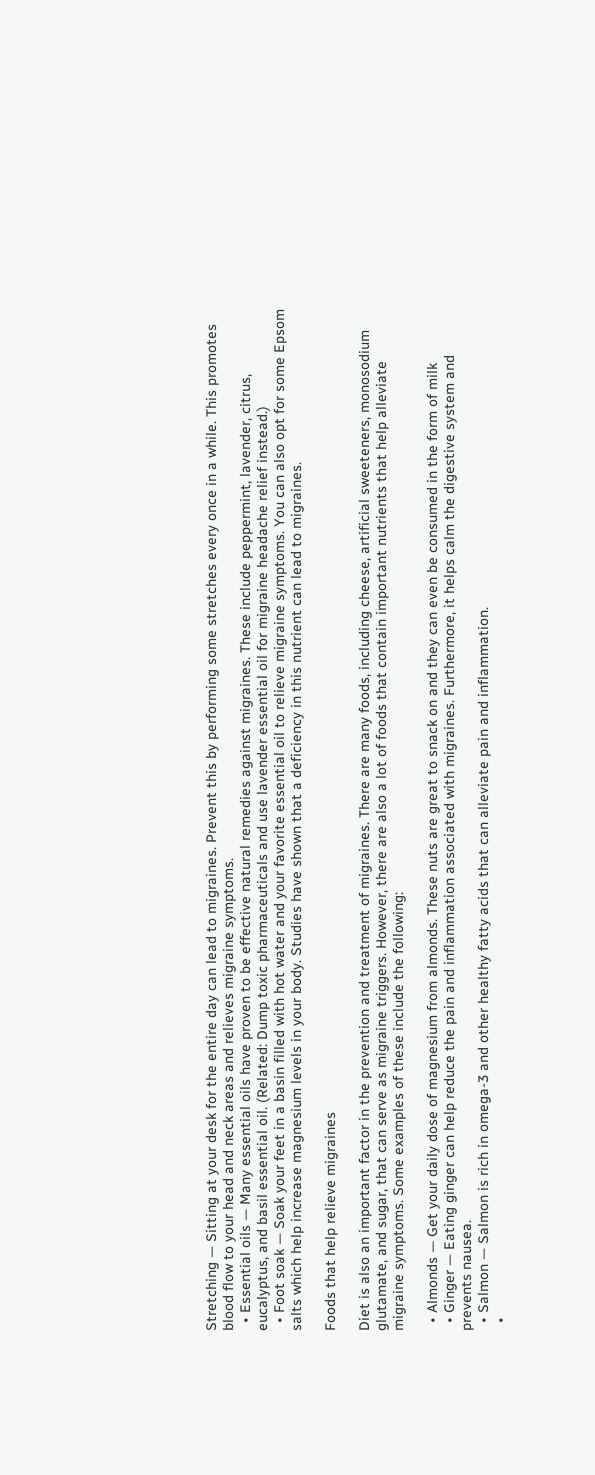Stretching — Sitting at your desk for the entire day can lead to migraines. Prevent this by performing some stretches every once in a while. This promotes blood flow to your head and neck areas and relieves migraine symptoms.
  • Essential oils — Many essential oils have proven to be effective natural remedies against migraines. These include peppermint, lavender, citrus, eucalyptus, and basil essential oil. (Related: Dump toxic pharmaceuticals and use lavender essential oil for migraine headache relief instead.)
  • Foot soak — Soak your feet in a basin filled with hot water and your favorite essential oil to relieve migraine symptoms. You can also opt for some Epsom salts which help increase magnesium levels in your body. Studies have shown that a deficiency in this nutrient can lead to migraines.

Foods that help relieve migraines

Diet is also an important factor in the prevention and treatment of migraines. There are many foods, including cheese, artificial sweeteners, monosodium glutamate, and sugar, that can serve as migraine triggers. However, there are also a lot of foods that contain important nutrients that help alleviate migraine symptoms. Some examples of these include the following:

  • Almonds — Get your daily dose of magnesium from almonds. These nuts are great to snack on and they can even be consumed in the form of milk
  • Ginger — Eating ginger can help reduce the pain and inflammation associated with migraines. Furthermore, it helps calm the digestive system and prevents nausea.
  • Salmon — Salmon is rich in omega-3 and other healthy fatty acids that can alleviate pain and inflammation.
  •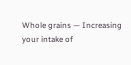Whole grains — Increasing your intake of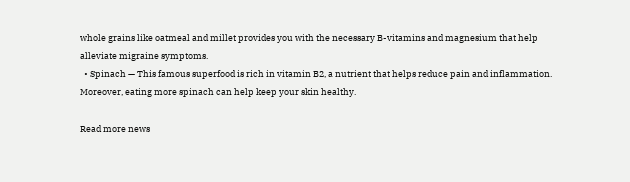whole grains like oatmeal and millet provides you with the necessary B-vitamins and magnesium that help alleviate migraine symptoms.
  • Spinach — This famous superfood is rich in vitamin B2, a nutrient that helps reduce pain and inflammation. Moreover, eating more spinach can help keep your skin healthy.

Read more news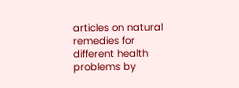articles on natural remedies for different health problems by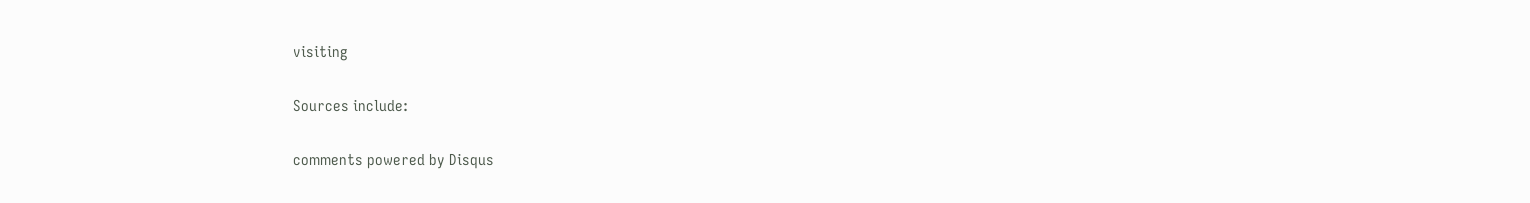visiting

Sources include:

comments powered by Disqus